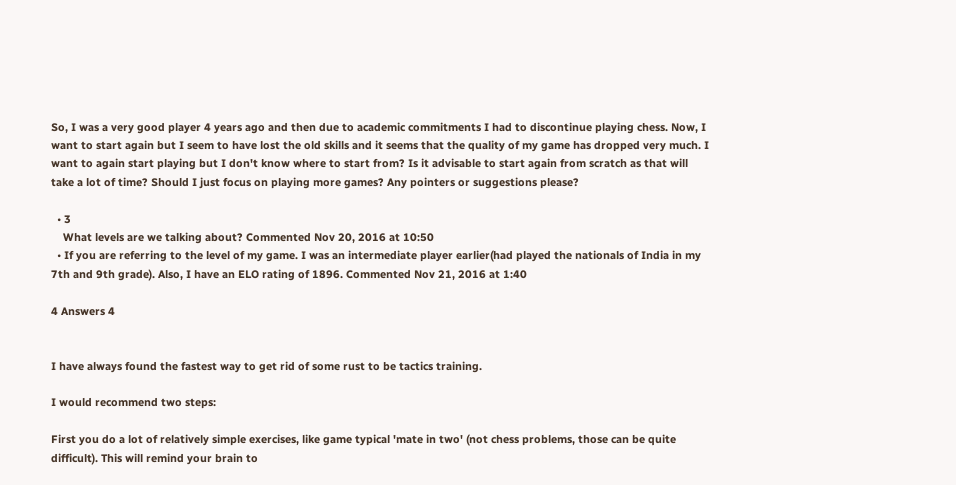So, I was a very good player 4 years ago and then due to academic commitments I had to discontinue playing chess. Now, I want to start again but I seem to have lost the old skills and it seems that the quality of my game has dropped very much. I want to again start playing but I don't know where to start from? Is it advisable to start again from scratch as that will take a lot of time? Should I just focus on playing more games? Any pointers or suggestions please?

  • 3
    What levels are we talking about? Commented Nov 20, 2016 at 10:50
  • If you are referring to the level of my game. I was an intermediate player earlier(had played the nationals of India in my 7th and 9th grade). Also, I have an ELO rating of 1896. Commented Nov 21, 2016 at 1:40

4 Answers 4


I have always found the fastest way to get rid of some rust to be tactics training.

I would recommend two steps:

First you do a lot of relatively simple exercises, like game typical 'mate in two' (not chess problems, those can be quite difficult). This will remind your brain to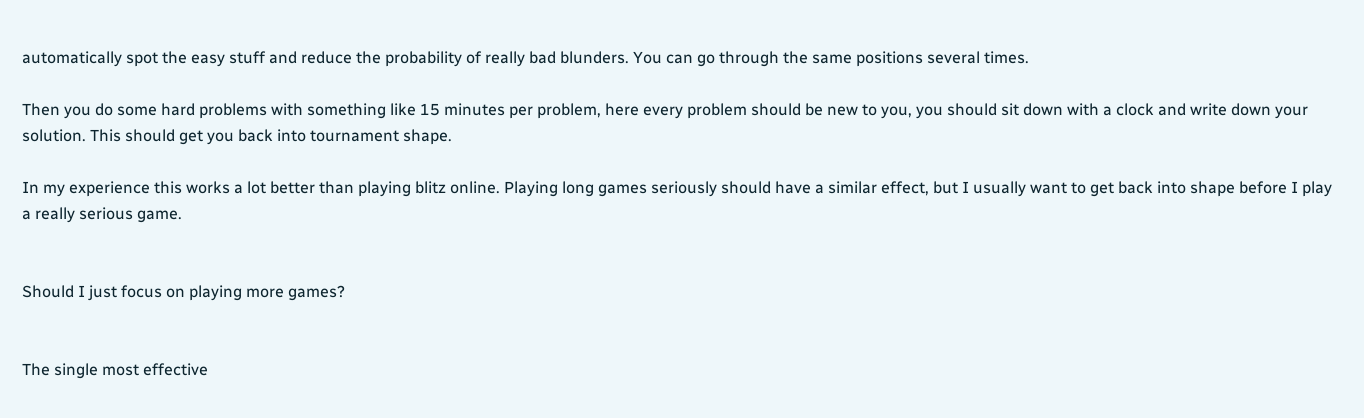automatically spot the easy stuff and reduce the probability of really bad blunders. You can go through the same positions several times.

Then you do some hard problems with something like 15 minutes per problem, here every problem should be new to you, you should sit down with a clock and write down your solution. This should get you back into tournament shape.

In my experience this works a lot better than playing blitz online. Playing long games seriously should have a similar effect, but I usually want to get back into shape before I play a really serious game.


Should I just focus on playing more games?


The single most effective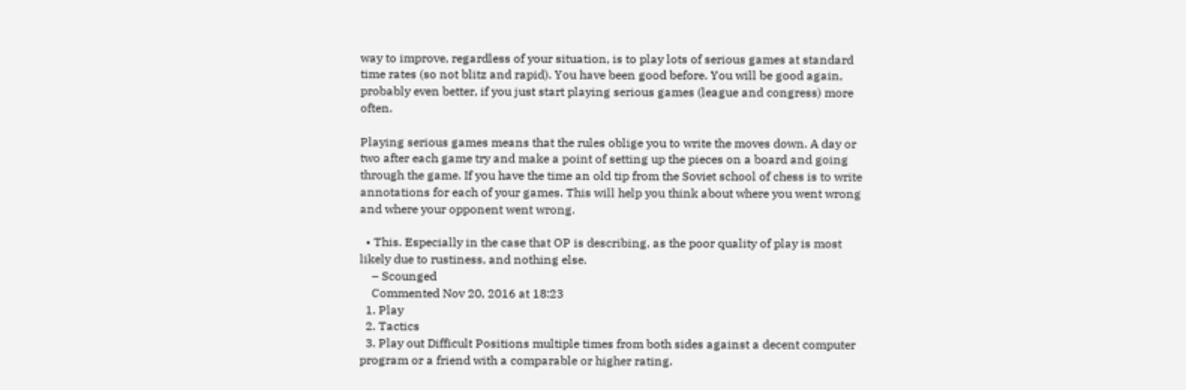way to improve, regardless of your situation, is to play lots of serious games at standard time rates (so not blitz and rapid). You have been good before. You will be good again, probably even better, if you just start playing serious games (league and congress) more often.

Playing serious games means that the rules oblige you to write the moves down. A day or two after each game try and make a point of setting up the pieces on a board and going through the game. If you have the time an old tip from the Soviet school of chess is to write annotations for each of your games. This will help you think about where you went wrong and where your opponent went wrong.

  • This. Especially in the case that OP is describing, as the poor quality of play is most likely due to rustiness, and nothing else.
    – Scounged
    Commented Nov 20, 2016 at 18:23
  1. Play
  2. Tactics
  3. Play out Difficult Positions multiple times from both sides against a decent computer program or a friend with a comparable or higher rating.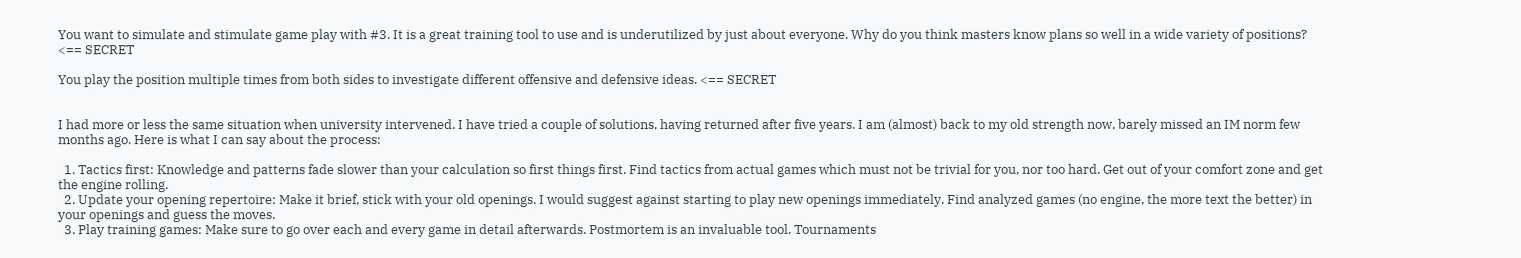You want to simulate and stimulate game play with #3. It is a great training tool to use and is underutilized by just about everyone. Why do you think masters know plans so well in a wide variety of positions? <== SECRET

You play the position multiple times from both sides to investigate different offensive and defensive ideas. <== SECRET


I had more or less the same situation when university intervened. I have tried a couple of solutions, having returned after five years. I am (almost) back to my old strength now, barely missed an IM norm few months ago. Here is what I can say about the process:

  1. Tactics first: Knowledge and patterns fade slower than your calculation so first things first. Find tactics from actual games which must not be trivial for you, nor too hard. Get out of your comfort zone and get the engine rolling.
  2. Update your opening repertoire: Make it brief, stick with your old openings. I would suggest against starting to play new openings immediately. Find analyzed games (no engine, the more text the better) in your openings and guess the moves.
  3. Play training games: Make sure to go over each and every game in detail afterwards. Postmortem is an invaluable tool. Tournaments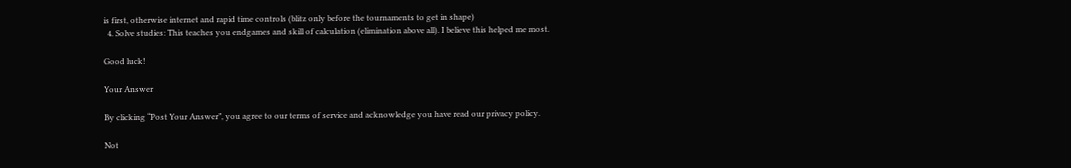is first, otherwise internet and rapid time controls (blitz only before the tournaments to get in shape)
  4. Solve studies: This teaches you endgames and skill of calculation (elimination above all). I believe this helped me most.

Good luck!

Your Answer

By clicking “Post Your Answer”, you agree to our terms of service and acknowledge you have read our privacy policy.

Not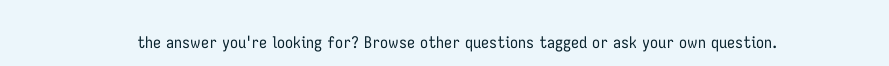the answer you're looking for? Browse other questions tagged or ask your own question.